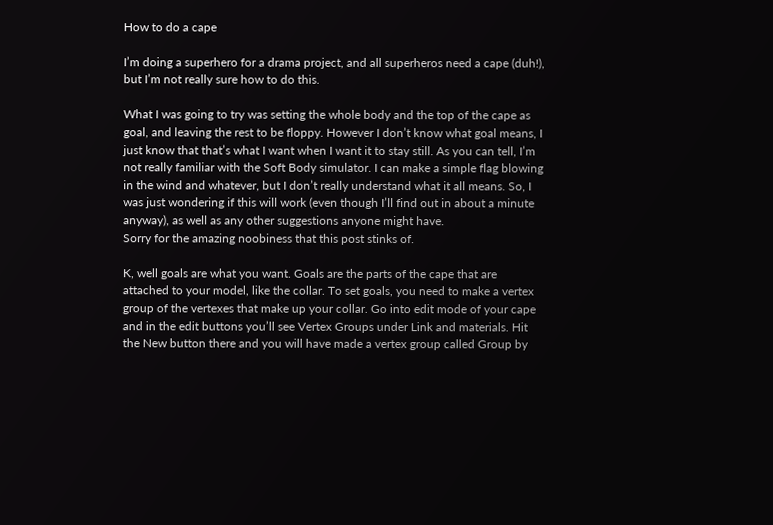How to do a cape

I’m doing a superhero for a drama project, and all superheros need a cape (duh!), but I’m not really sure how to do this.

What I was going to try was setting the whole body and the top of the cape as goal, and leaving the rest to be floppy. However I don’t know what goal means, I just know that that’s what I want when I want it to stay still. As you can tell, I’m not really familiar with the Soft Body simulator. I can make a simple flag blowing in the wind and whatever, but I don’t really understand what it all means. So, I was just wondering if this will work (even though I’ll find out in about a minute anyway), as well as any other suggestions anyone might have.
Sorry for the amazing noobiness that this post stinks of.

K, well goals are what you want. Goals are the parts of the cape that are attached to your model, like the collar. To set goals, you need to make a vertex group of the vertexes that make up your collar. Go into edit mode of your cape and in the edit buttons you’ll see Vertex Groups under Link and materials. Hit the New button there and you will have made a vertex group called Group by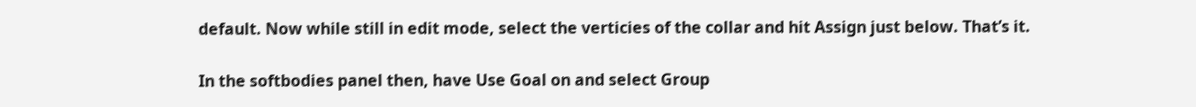default. Now while still in edit mode, select the verticies of the collar and hit Assign just below. That’s it.

In the softbodies panel then, have Use Goal on and select Group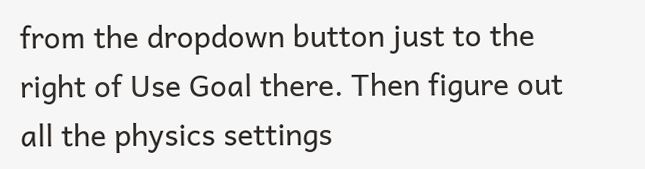from the dropdown button just to the right of Use Goal there. Then figure out all the physics settings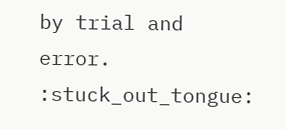by trial and error. :stuck_out_tongue: